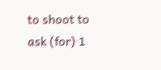to shoot to ask (for) 1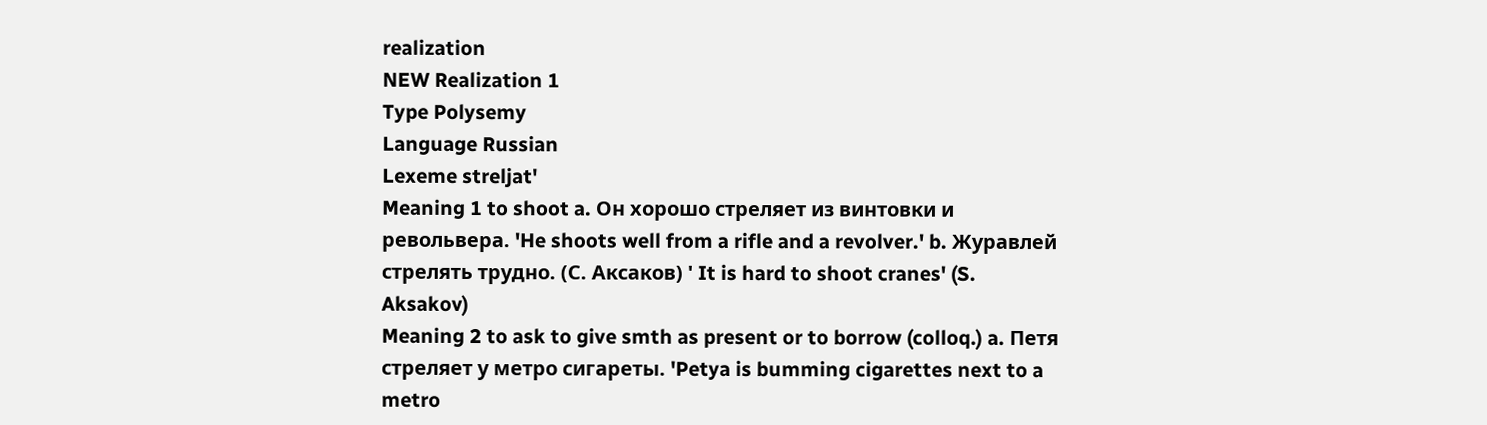realization
NEW Realization 1
Type Polysemy
Language Russian
Lexeme streljat'
Meaning 1 to shoot a. Он хорошо стреляет из винтовки и револьвера. 'He shoots well from a rifle and a revolver.' b. Журавлей стрелять трудно. (С. Аксаков) ' It is hard to shoot cranes' (S. Aksakov)
Meaning 2 to ask to give smth as present or to borrow (colloq.) a. Петя стреляет у метро сигареты. 'Petya is bumming cigarettes next to a metro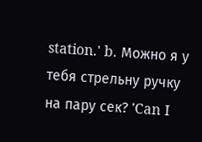station.' b. Можно я у тебя стрельну ручку на пару сек? 'Can I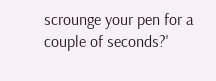scrounge your pen for a couple of seconds?'